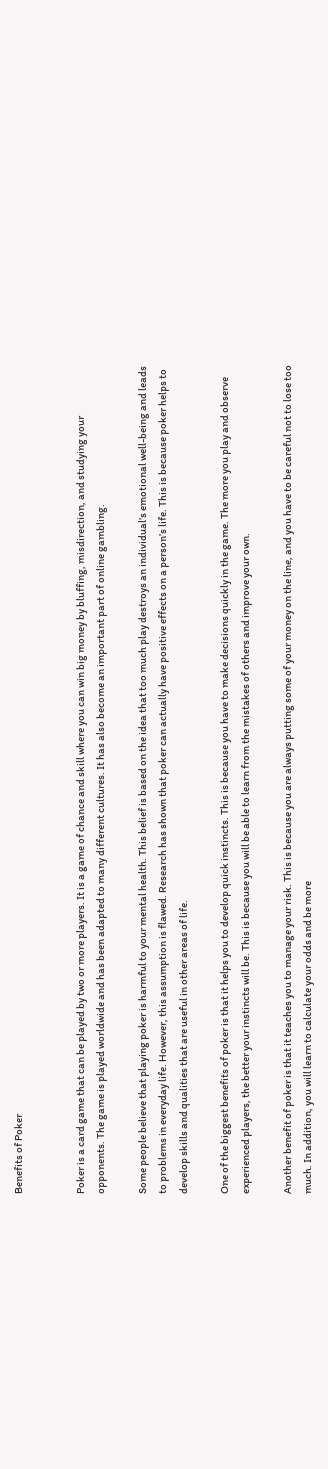Benefits of Poker


Poker is a card game that can be played by two or more players. It is a game of chance and skill where you can win big money by bluffing, misdirection, and studying your opponents. The game is played worldwide and has been adapted to many different cultures. It has also become an important part of online gambling.

Some people believe that playing poker is harmful to your mental health. This belief is based on the idea that too much play destroys an individual’s emotional well-being and leads to problems in everyday life. However, this assumption is flawed. Research has shown that poker can actually have positive effects on a person’s life. This is because poker helps to develop skills and qualities that are useful in other areas of life.

One of the biggest benefits of poker is that it helps you to develop quick instincts. This is because you have to make decisions quickly in the game. The more you play and observe experienced players, the better your instincts will be. This is because you will be able to learn from the mistakes of others and improve your own.

Another benefit of poker is that it teaches you to manage your risk. This is because you are always putting some of your money on the line, and you have to be careful not to lose too much. In addition, you will learn to calculate your odds and be more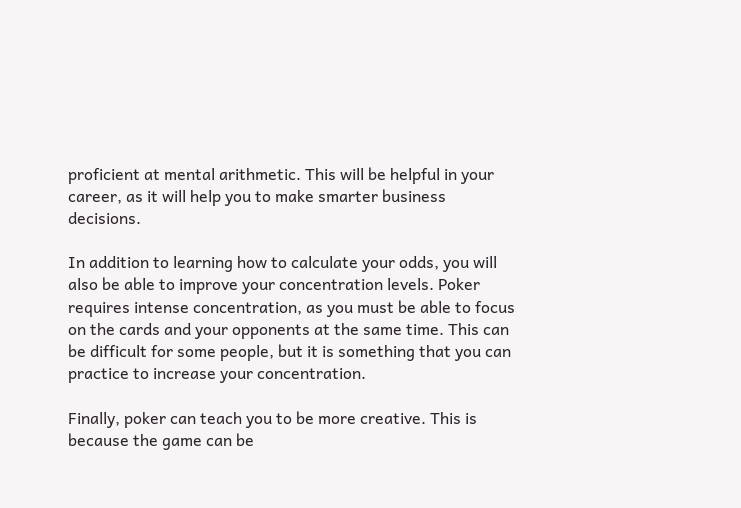proficient at mental arithmetic. This will be helpful in your career, as it will help you to make smarter business decisions.

In addition to learning how to calculate your odds, you will also be able to improve your concentration levels. Poker requires intense concentration, as you must be able to focus on the cards and your opponents at the same time. This can be difficult for some people, but it is something that you can practice to increase your concentration.

Finally, poker can teach you to be more creative. This is because the game can be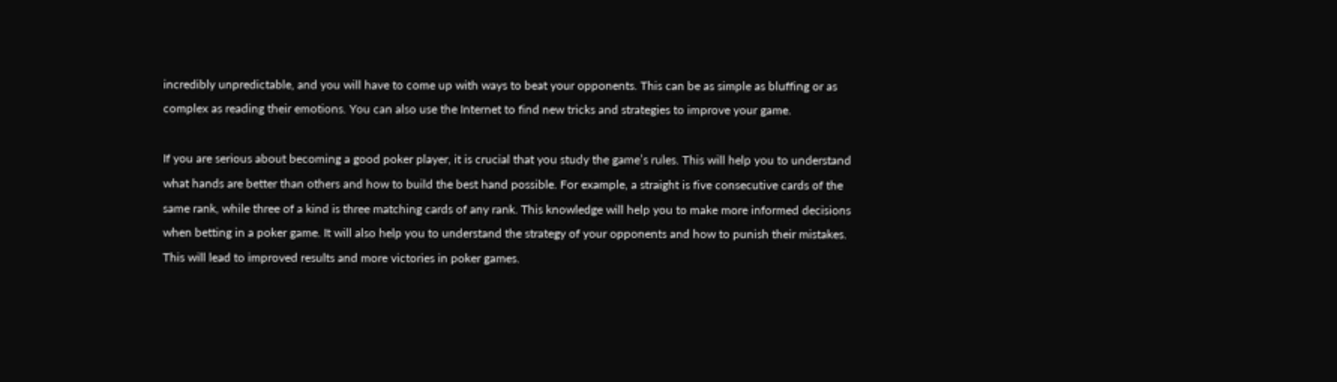incredibly unpredictable, and you will have to come up with ways to beat your opponents. This can be as simple as bluffing or as complex as reading their emotions. You can also use the Internet to find new tricks and strategies to improve your game.

If you are serious about becoming a good poker player, it is crucial that you study the game’s rules. This will help you to understand what hands are better than others and how to build the best hand possible. For example, a straight is five consecutive cards of the same rank, while three of a kind is three matching cards of any rank. This knowledge will help you to make more informed decisions when betting in a poker game. It will also help you to understand the strategy of your opponents and how to punish their mistakes. This will lead to improved results and more victories in poker games.